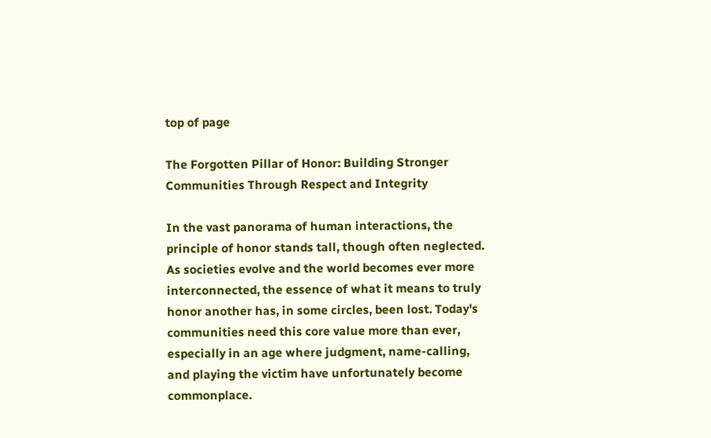top of page

The Forgotten Pillar of Honor: Building Stronger Communities Through Respect and Integrity

In the vast panorama of human interactions, the principle of honor stands tall, though often neglected. As societies evolve and the world becomes ever more interconnected, the essence of what it means to truly honor another has, in some circles, been lost. Today's communities need this core value more than ever, especially in an age where judgment, name-calling, and playing the victim have unfortunately become commonplace.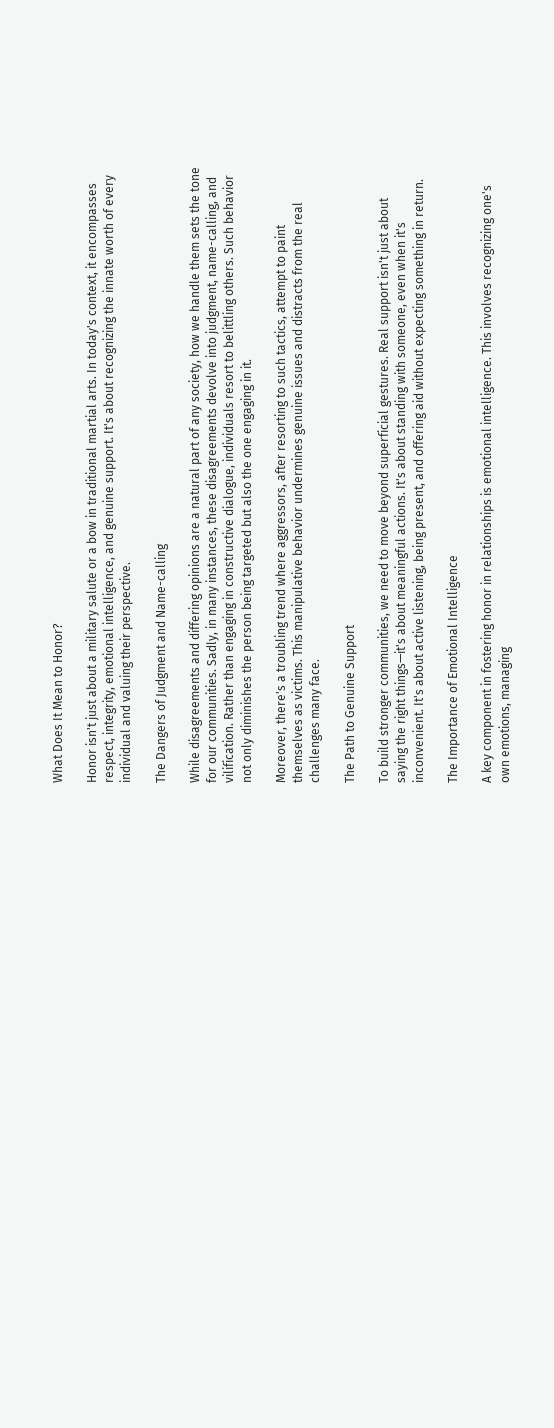What Does It Mean to Honor?

Honor isn't just about a military salute or a bow in traditional martial arts. In today's context, it encompasses respect, integrity, emotional intelligence, and genuine support. It's about recognizing the innate worth of every individual and valuing their perspective.

The Dangers of Judgment and Name-calling

While disagreements and differing opinions are a natural part of any society, how we handle them sets the tone for our communities. Sadly, in many instances, these disagreements devolve into judgment, name-calling, and vilification. Rather than engaging in constructive dialogue, individuals resort to belittling others. Such behavior not only diminishes the person being targeted but also the one engaging in it.

Moreover, there's a troubling trend where aggressors, after resorting to such tactics, attempt to paint themselves as victims. This manipulative behavior undermines genuine issues and distracts from the real challenges many face.

The Path to Genuine Support

To build stronger communities, we need to move beyond superficial gestures. Real support isn't just about saying the right things—it's about meaningful actions. It's about standing with someone, even when it's inconvenient. It's about active listening, being present, and offering aid without expecting something in return.

The Importance of Emotional Intelligence

A key component in fostering honor in relationships is emotional intelligence. This involves recognizing one's own emotions, managing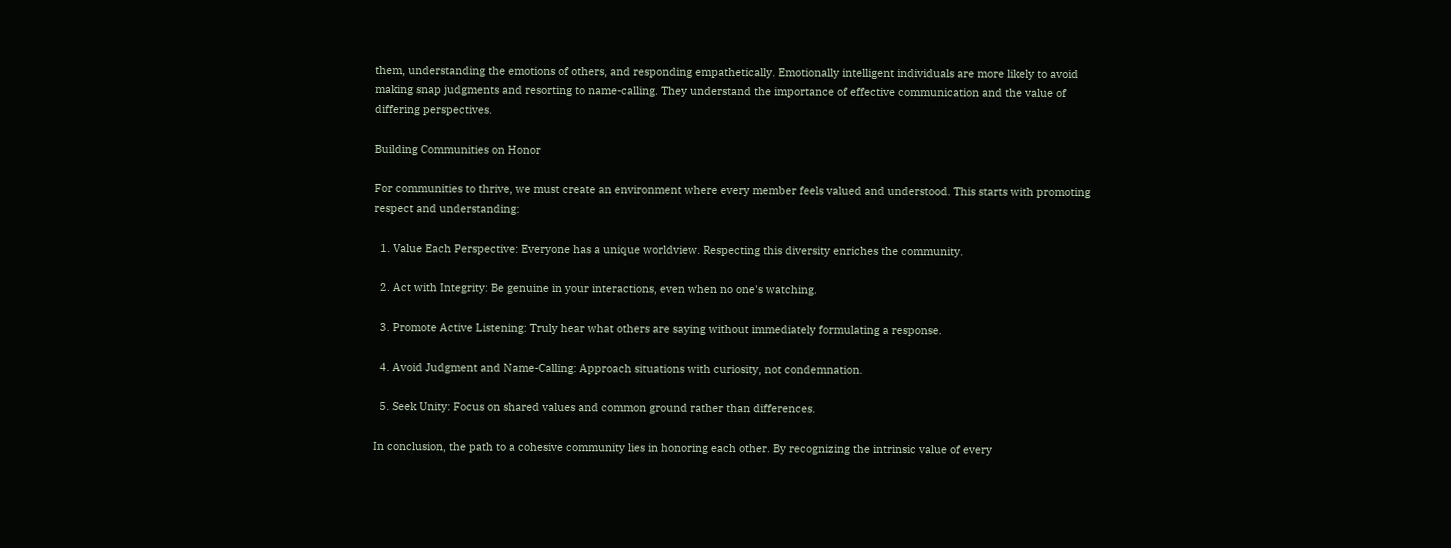them, understanding the emotions of others, and responding empathetically. Emotionally intelligent individuals are more likely to avoid making snap judgments and resorting to name-calling. They understand the importance of effective communication and the value of differing perspectives.

Building Communities on Honor

For communities to thrive, we must create an environment where every member feels valued and understood. This starts with promoting respect and understanding:

  1. Value Each Perspective: Everyone has a unique worldview. Respecting this diversity enriches the community.

  2. Act with Integrity: Be genuine in your interactions, even when no one's watching.

  3. Promote Active Listening: Truly hear what others are saying without immediately formulating a response.

  4. Avoid Judgment and Name-Calling: Approach situations with curiosity, not condemnation.

  5. Seek Unity: Focus on shared values and common ground rather than differences.

In conclusion, the path to a cohesive community lies in honoring each other. By recognizing the intrinsic value of every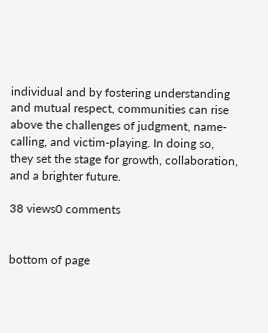individual and by fostering understanding and mutual respect, communities can rise above the challenges of judgment, name-calling, and victim-playing. In doing so, they set the stage for growth, collaboration, and a brighter future.

38 views0 comments


bottom of page